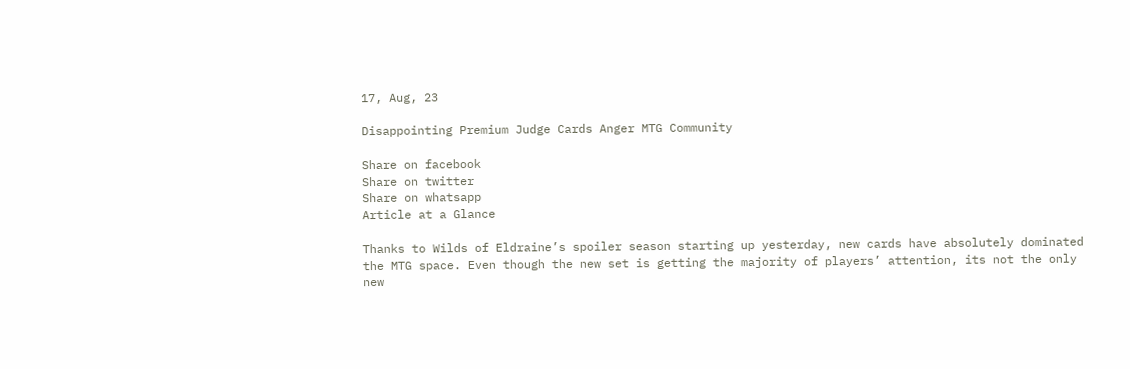17, Aug, 23

Disappointing Premium Judge Cards Anger MTG Community

Share on facebook
Share on twitter
Share on whatsapp
Article at a Glance

Thanks to Wilds of Eldraine’s spoiler season starting up yesterday, new cards have absolutely dominated the MTG space. Even though the new set is getting the majority of players’ attention, its not the only new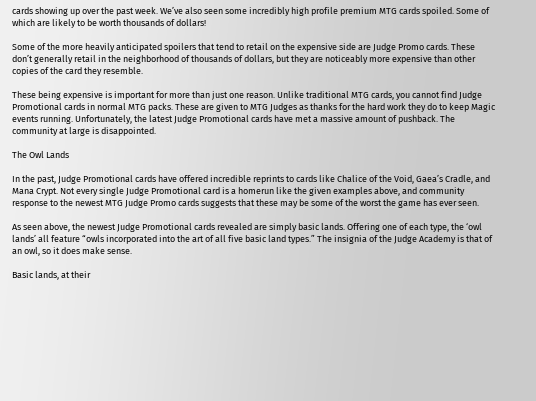cards showing up over the past week. We’ve also seen some incredibly high profile premium MTG cards spoiled. Some of which are likely to be worth thousands of dollars!

Some of the more heavily anticipated spoilers that tend to retail on the expensive side are Judge Promo cards. These don’t generally retail in the neighborhood of thousands of dollars, but they are noticeably more expensive than other copies of the card they resemble.

These being expensive is important for more than just one reason. Unlike traditional MTG cards, you cannot find Judge Promotional cards in normal MTG packs. These are given to MTG Judges as thanks for the hard work they do to keep Magic events running. Unfortunately, the latest Judge Promotional cards have met a massive amount of pushback. The community at large is disappointed.

The Owl Lands

In the past, Judge Promotional cards have offered incredible reprints to cards like Chalice of the Void, Gaea’s Cradle, and Mana Crypt. Not every single Judge Promotional card is a homerun like the given examples above, and community response to the newest MTG Judge Promo cards suggests that these may be some of the worst the game has ever seen.

As seen above, the newest Judge Promotional cards revealed are simply basic lands. Offering one of each type, the ‘owl lands’ all feature “owls incorporated into the art of all five basic land types.” The insignia of the Judge Academy is that of an owl, so it does make sense.

Basic lands, at their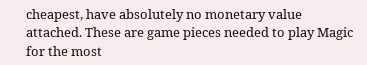cheapest, have absolutely no monetary value attached. These are game pieces needed to play Magic for the most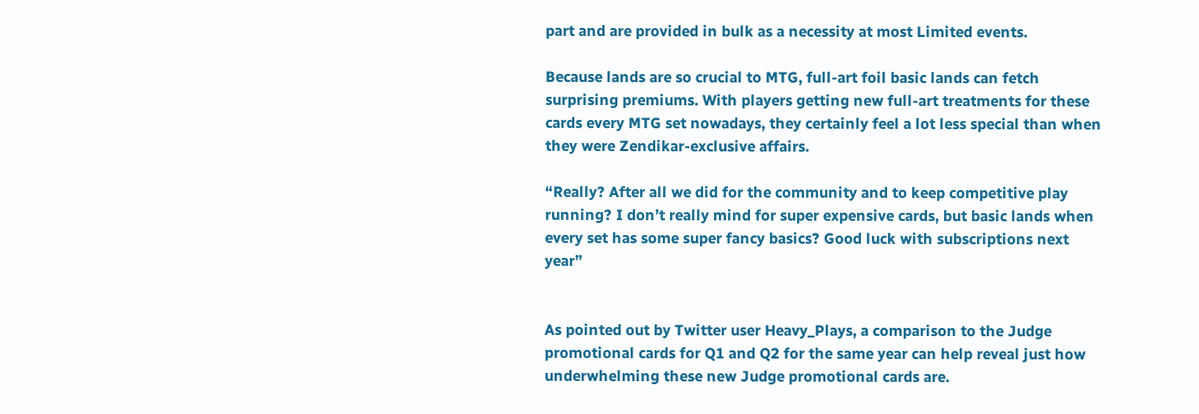part and are provided in bulk as a necessity at most Limited events.

Because lands are so crucial to MTG, full-art foil basic lands can fetch surprising premiums. With players getting new full-art treatments for these cards every MTG set nowadays, they certainly feel a lot less special than when they were Zendikar-exclusive affairs.

“Really? After all we did for the community and to keep competitive play running? I don’t really mind for super expensive cards, but basic lands when every set has some super fancy basics? Good luck with subscriptions next year”


As pointed out by Twitter user Heavy_Plays, a comparison to the Judge promotional cards for Q1 and Q2 for the same year can help reveal just how underwhelming these new Judge promotional cards are.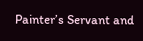Painter’s Servant and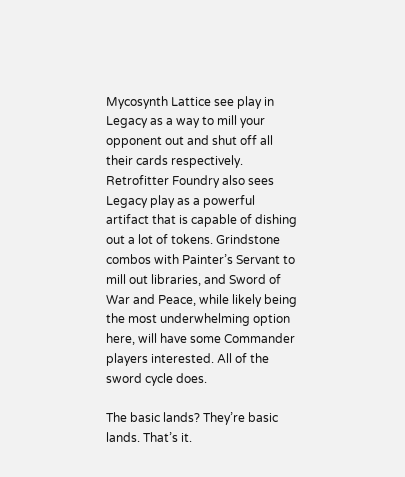Mycosynth Lattice see play in Legacy as a way to mill your opponent out and shut off all their cards respectively. Retrofitter Foundry also sees Legacy play as a powerful artifact that is capable of dishing out a lot of tokens. Grindstone combos with Painter’s Servant to mill out libraries, and Sword of War and Peace, while likely being the most underwhelming option here, will have some Commander players interested. All of the sword cycle does.

The basic lands? They’re basic lands. That’s it.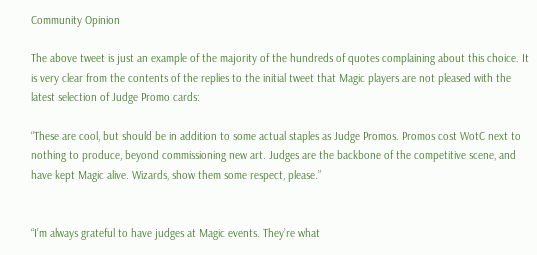Community Opinion

The above tweet is just an example of the majority of the hundreds of quotes complaining about this choice. It is very clear from the contents of the replies to the initial tweet that Magic players are not pleased with the latest selection of Judge Promo cards:

“These are cool, but should be in addition to some actual staples as Judge Promos. Promos cost WotC next to nothing to produce, beyond commissioning new art. Judges are the backbone of the competitive scene, and have kept Magic alive. Wizards, show them some respect, please.”


“I’m always grateful to have judges at Magic events. They’re what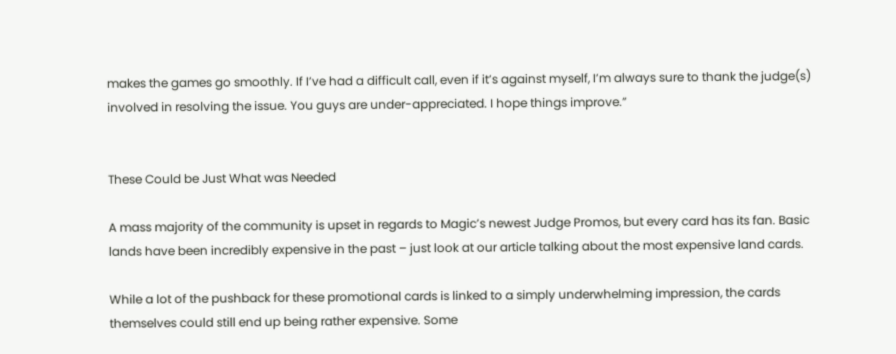makes the games go smoothly. If I’ve had a difficult call, even if it’s against myself, I’m always sure to thank the judge(s) involved in resolving the issue. You guys are under-appreciated. I hope things improve.”


These Could be Just What was Needed

A mass majority of the community is upset in regards to Magic’s newest Judge Promos, but every card has its fan. Basic lands have been incredibly expensive in the past – just look at our article talking about the most expensive land cards.

While a lot of the pushback for these promotional cards is linked to a simply underwhelming impression, the cards themselves could still end up being rather expensive. Some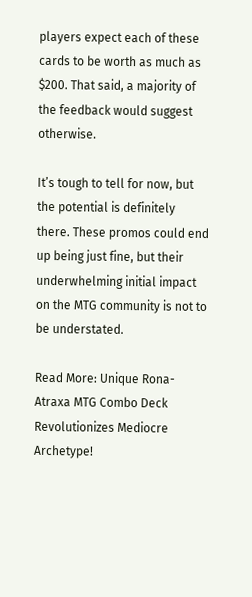players expect each of these cards to be worth as much as $200. That said, a majority of the feedback would suggest otherwise.

It’s tough to tell for now, but the potential is definitely there. These promos could end up being just fine, but their underwhelming initial impact on the MTG community is not to be understated.

Read More: Unique Rona-Atraxa MTG Combo Deck Revolutionizes Mediocre Archetype!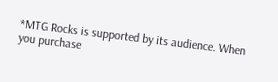*MTG Rocks is supported by its audience. When you purchase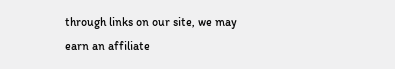through links on our site, we may earn an affiliate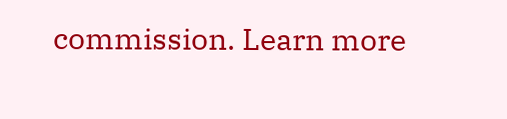commission. Learn more